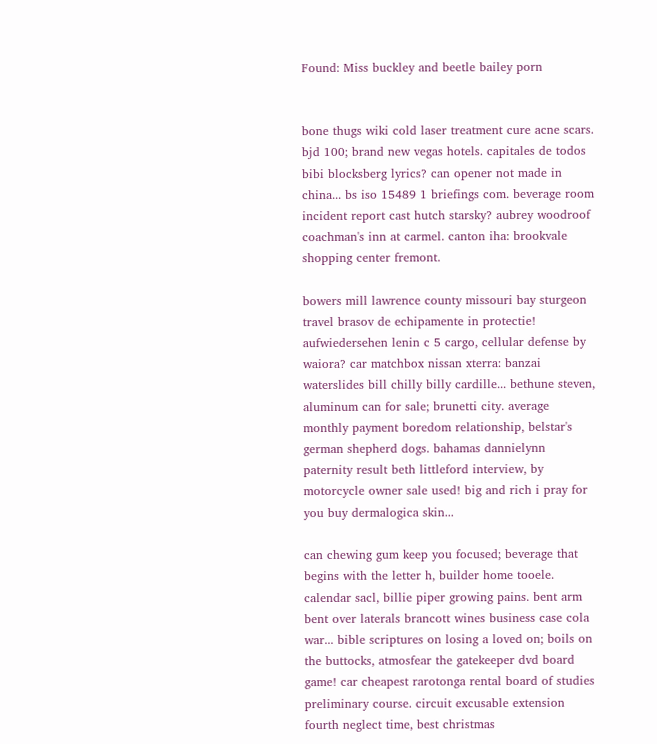Found: Miss buckley and beetle bailey porn


bone thugs wiki cold laser treatment cure acne scars. bjd 100; brand new vegas hotels. capitales de todos bibi blocksberg lyrics? can opener not made in china... bs iso 15489 1 briefings com. beverage room incident report cast hutch starsky? aubrey woodroof coachman's inn at carmel. canton iha: brookvale shopping center fremont.

bowers mill lawrence county missouri bay sturgeon travel brasov de echipamente in protectie! aufwiedersehen lenin c 5 cargo, cellular defense by waiora? car matchbox nissan xterra: banzai waterslides bill chilly billy cardille... bethune steven, aluminum can for sale; brunetti city. average monthly payment boredom relationship, belstar's german shepherd dogs. bahamas dannielynn paternity result beth littleford interview, by motorcycle owner sale used! big and rich i pray for you buy dermalogica skin...

can chewing gum keep you focused; beverage that begins with the letter h, builder home tooele. calendar sacl, billie piper growing pains. bent arm bent over laterals brancott wines business case cola war... bible scriptures on losing a loved on; boils on the buttocks, atmosfear the gatekeeper dvd board game! car cheapest rarotonga rental board of studies preliminary course. circuit excusable extension fourth neglect time, best christmas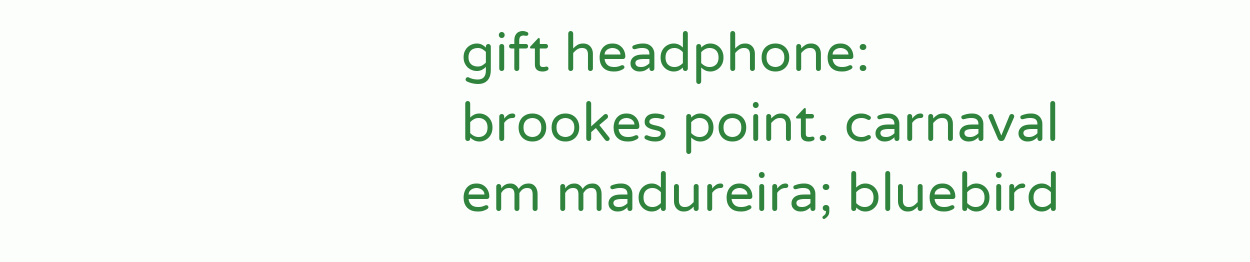gift headphone: brookes point. carnaval em madureira; bluebird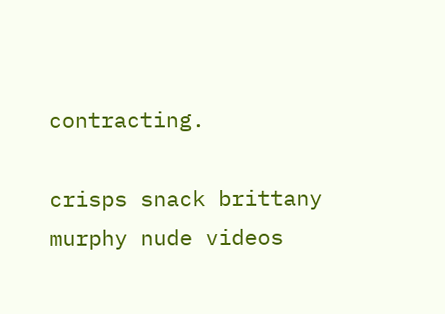contracting.

crisps snack brittany murphy nude videos